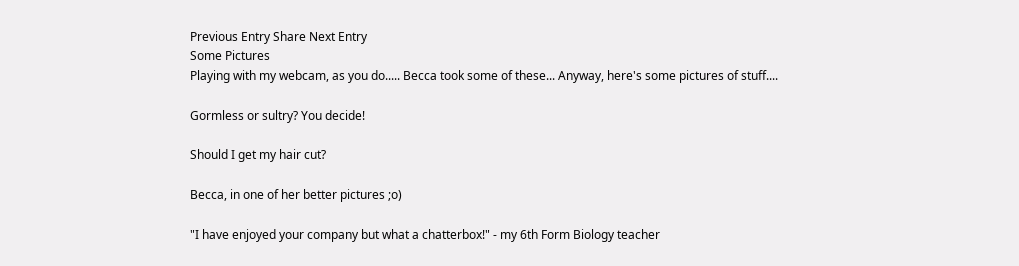Previous Entry Share Next Entry
Some Pictures
Playing with my webcam, as you do..... Becca took some of these... Anyway, here's some pictures of stuff....

Gormless or sultry? You decide!

Should I get my hair cut?

Becca, in one of her better pictures ;o)

"I have enjoyed your company but what a chatterbox!" - my 6th Form Biology teacher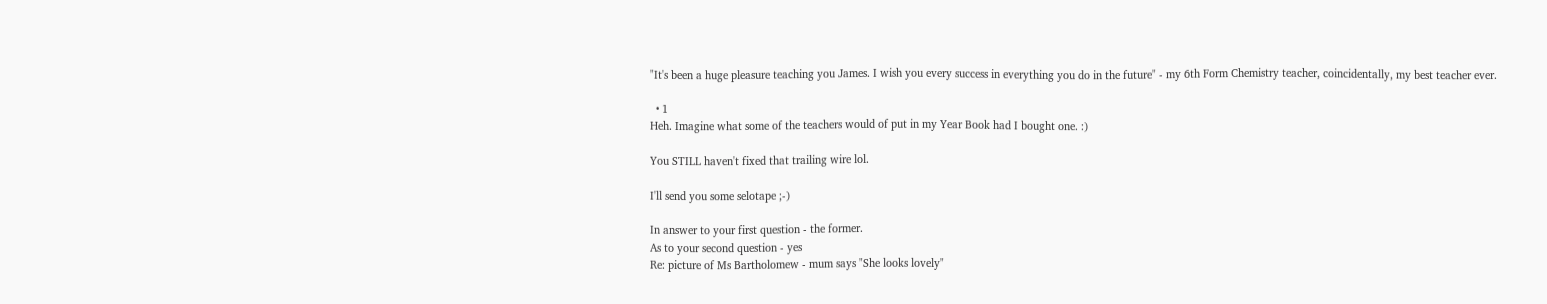"It's been a huge pleasure teaching you James. I wish you every success in everything you do in the future" - my 6th Form Chemistry teacher, coincidentally, my best teacher ever.

  • 1
Heh. Imagine what some of the teachers would of put in my Year Book had I bought one. :)

You STILL haven't fixed that trailing wire lol.

I'll send you some selotape ;-)

In answer to your first question - the former.
As to your second question - yes
Re: picture of Ms Bartholomew - mum says "She looks lovely"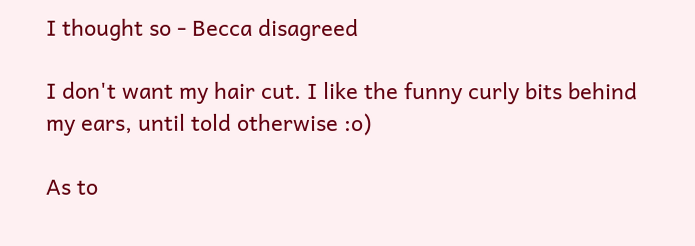I thought so - Becca disagreed

I don't want my hair cut. I like the funny curly bits behind my ears, until told otherwise :o)

As to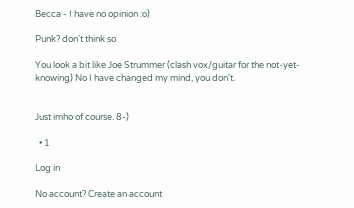Becca - I have no opinion :o)

Punk? don't think so

You look a bit like Joe Strummer (clash vox/guitar for the not-yet-knowing) No I have changed my mind, you don't.


Just imho of course. 8-)

  • 1

Log in

No account? Create an account